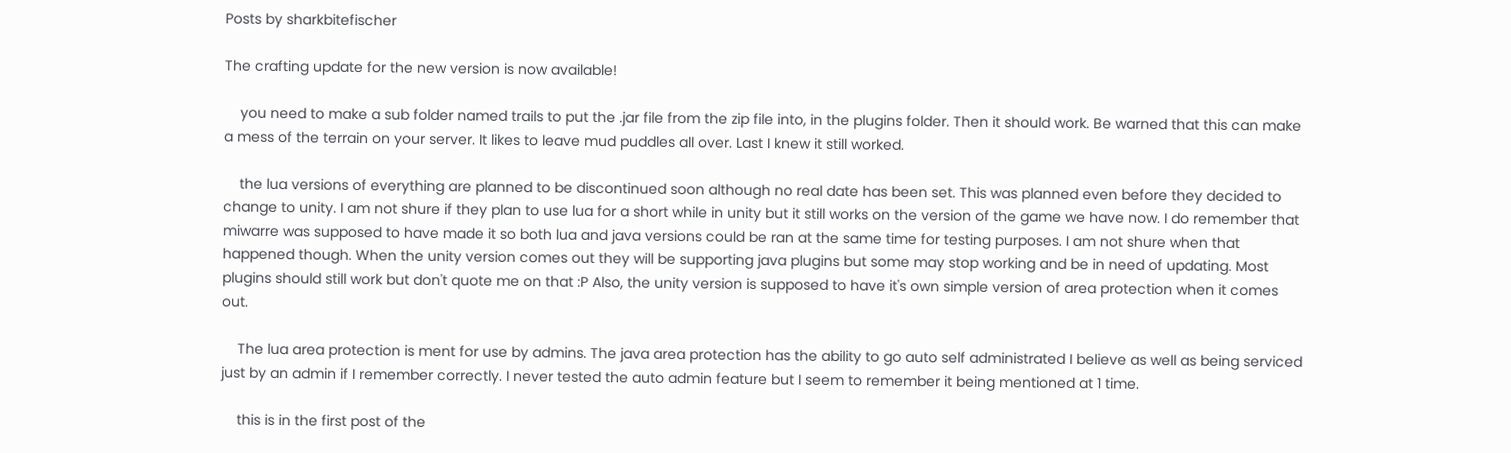Posts by sharkbitefischer

The crafting update for the new version is now available!

    you need to make a sub folder named trails to put the .jar file from the zip file into, in the plugins folder. Then it should work. Be warned that this can make a mess of the terrain on your server. It likes to leave mud puddles all over. Last I knew it still worked.

    the lua versions of everything are planned to be discontinued soon although no real date has been set. This was planned even before they decided to change to unity. I am not shure if they plan to use lua for a short while in unity but it still works on the version of the game we have now. I do remember that miwarre was supposed to have made it so both lua and java versions could be ran at the same time for testing purposes. I am not shure when that happened though. When the unity version comes out they will be supporting java plugins but some may stop working and be in need of updating. Most plugins should still work but don't quote me on that :P Also, the unity version is supposed to have it's own simple version of area protection when it comes out.

    The lua area protection is ment for use by admins. The java area protection has the ability to go auto self administrated I believe as well as being serviced just by an admin if I remember correctly. I never tested the auto admin feature but I seem to remember it being mentioned at 1 time.

    this is in the first post of the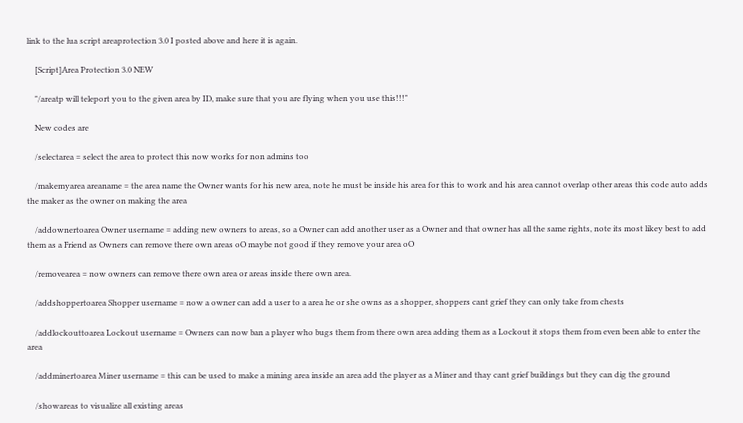link to the lua script areaprotection 3.0 I posted above and here it is again.

    [Script]Area Protection 3.0 NEW

    "/areatp will teleport you to the given area by ID, make sure that you are flying when you use this!!!"

    New codes are

    /selectarea = select the area to protect this now works for non admins too

    /makemyarea areaname = the area name the Owner wants for his new area, note he must be inside his area for this to work and his area cannot overlap other areas this code auto adds the maker as the owner on making the area

    /addownertoarea Owner username = adding new owners to areas, so a Owner can add another user as a Owner and that owner has all the same rights, note its most likey best to add them as a Friend as Owners can remove there own areas oO maybe not good if they remove your area oO

    /removearea = now owners can remove there own area or areas inside there own area.

    /addshoppertoarea Shopper username = now a owner can add a user to a area he or she owns as a shopper, shoppers cant grief they can only take from chests

    /addlockouttoarea Lockout username = Owners can now ban a player who bugs them from there own area adding them as a Lockout it stops them from even been able to enter the area

    /addminertoarea Miner username = this can be used to make a mining area inside an area add the player as a Miner and thay cant grief buildings but they can dig the ground

    /showareas to visualize all existing areas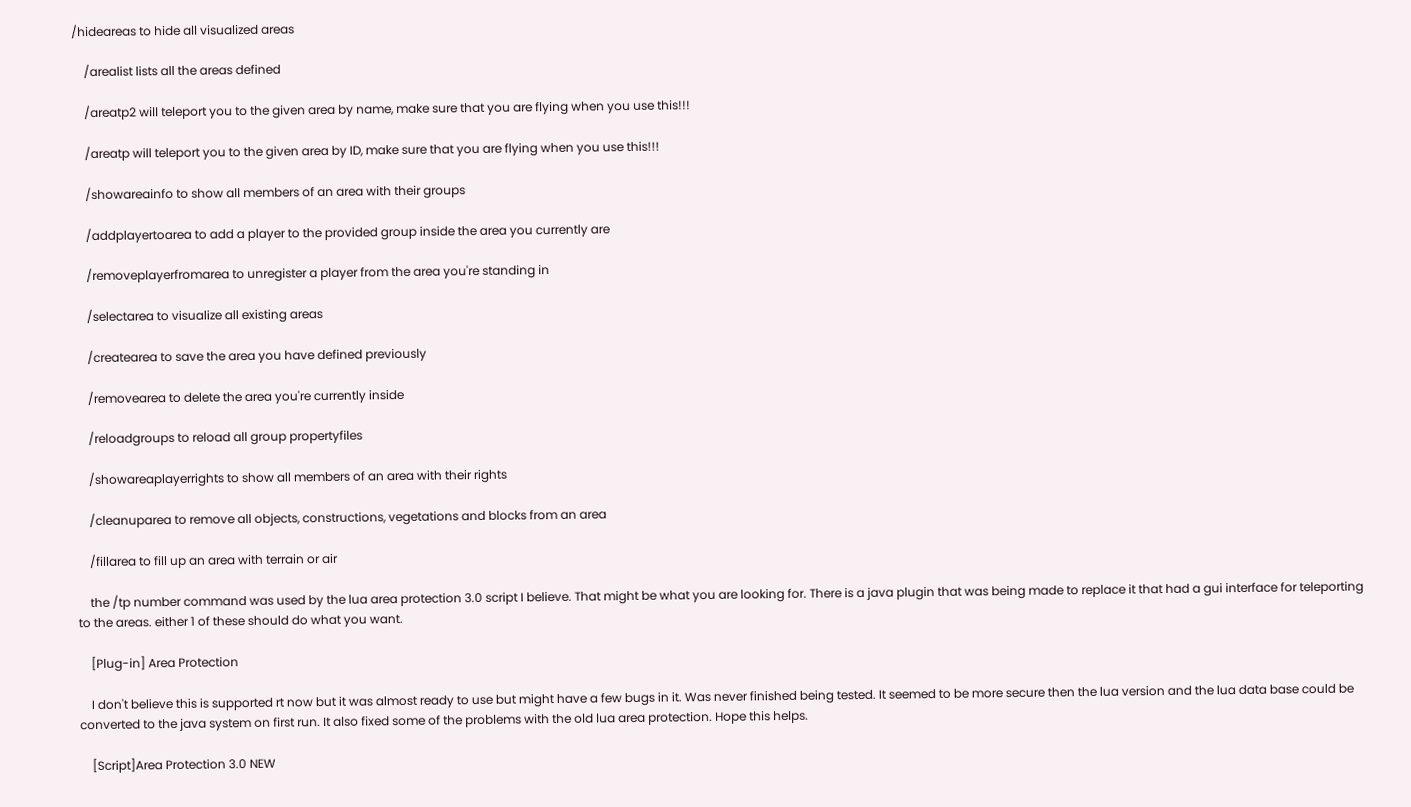/hideareas to hide all visualized areas

    /arealist lists all the areas defined

    /areatp2 will teleport you to the given area by name, make sure that you are flying when you use this!!!

    /areatp will teleport you to the given area by ID, make sure that you are flying when you use this!!!

    /showareainfo to show all members of an area with their groups

    /addplayertoarea to add a player to the provided group inside the area you currently are

    /removeplayerfromarea to unregister a player from the area you're standing in

    /selectarea to visualize all existing areas

    /createarea to save the area you have defined previously

    /removearea to delete the area you're currently inside

    /reloadgroups to reload all group propertyfiles

    /showareaplayerrights to show all members of an area with their rights

    /cleanuparea to remove all objects, constructions, vegetations and blocks from an area

    /fillarea to fill up an area with terrain or air

    the /tp number command was used by the lua area protection 3.0 script I believe. That might be what you are looking for. There is a java plugin that was being made to replace it that had a gui interface for teleporting to the areas. either 1 of these should do what you want.

    [Plug-in] Area Protection

    I don't believe this is supported rt now but it was almost ready to use but might have a few bugs in it. Was never finished being tested. It seemed to be more secure then the lua version and the lua data base could be converted to the java system on first run. It also fixed some of the problems with the old lua area protection. Hope this helps.

    [Script]Area Protection 3.0 NEW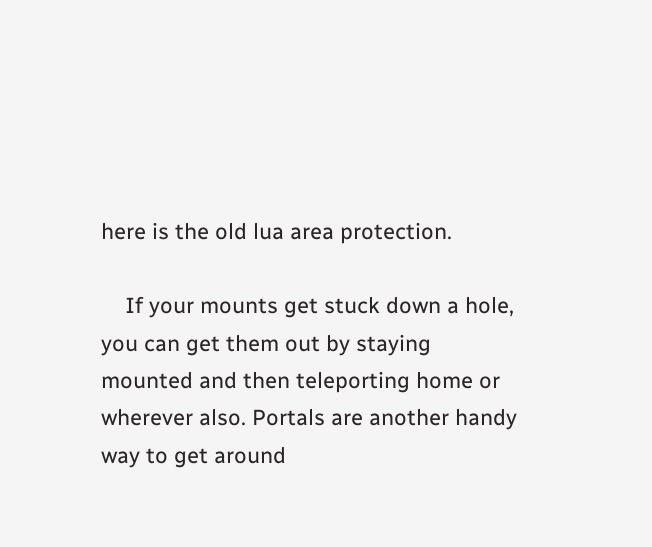here is the old lua area protection.

    If your mounts get stuck down a hole, you can get them out by staying mounted and then teleporting home or wherever also. Portals are another handy way to get around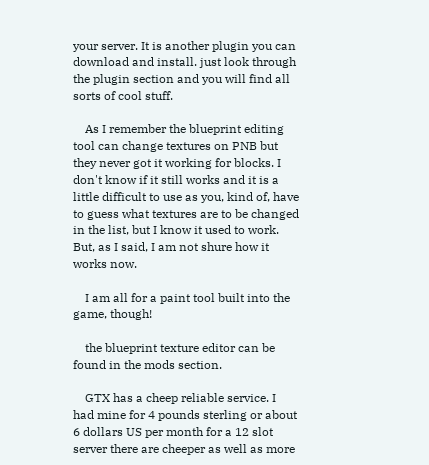your server. It is another plugin you can download and install. just look through the plugin section and you will find all sorts of cool stuff.

    As I remember the blueprint editing tool can change textures on PNB but they never got it working for blocks. I don't know if it still works and it is a little difficult to use as you, kind of, have to guess what textures are to be changed in the list, but I know it used to work. But, as I said, I am not shure how it works now.

    I am all for a paint tool built into the game, though!

    the blueprint texture editor can be found in the mods section.

    GTX has a cheep reliable service. I had mine for 4 pounds sterling or about 6 dollars US per month for a 12 slot server there are cheeper as well as more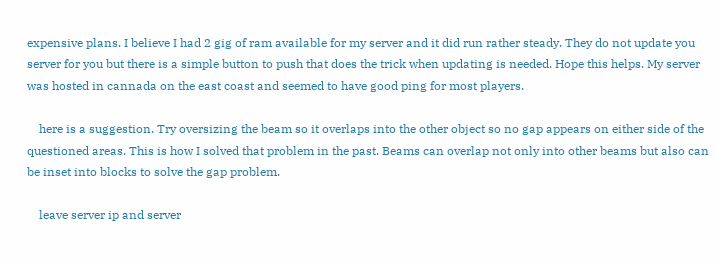expensive plans. I believe I had 2 gig of ram available for my server and it did run rather steady. They do not update you server for you but there is a simple button to push that does the trick when updating is needed. Hope this helps. My server was hosted in cannada on the east coast and seemed to have good ping for most players.

    here is a suggestion. Try oversizing the beam so it overlaps into the other object so no gap appears on either side of the questioned areas. This is how I solved that problem in the past. Beams can overlap not only into other beams but also can be inset into blocks to solve the gap problem.

    leave server ip and server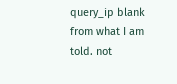query_ip blank from what I am told. not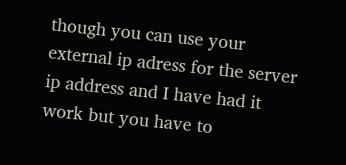though you can use your external ip adress for the server ip address and I have had it work but you have to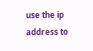use the ip address to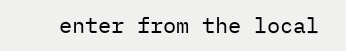enter from the local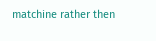matchine rather then